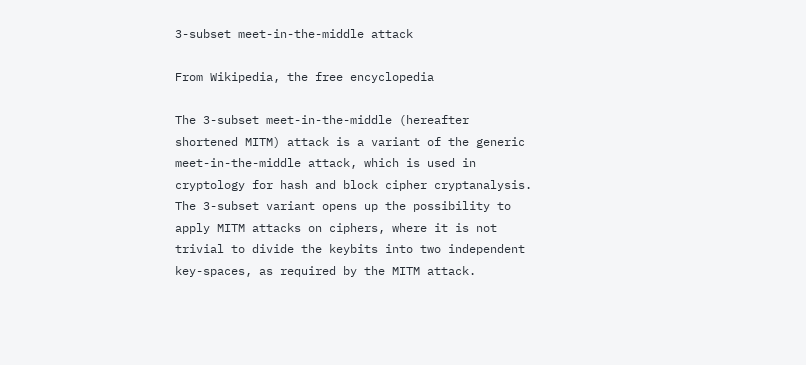3-subset meet-in-the-middle attack

From Wikipedia, the free encyclopedia

The 3-subset meet-in-the-middle (hereafter shortened MITM) attack is a variant of the generic meet-in-the-middle attack, which is used in cryptology for hash and block cipher cryptanalysis. The 3-subset variant opens up the possibility to apply MITM attacks on ciphers, where it is not trivial to divide the keybits into two independent key-spaces, as required by the MITM attack.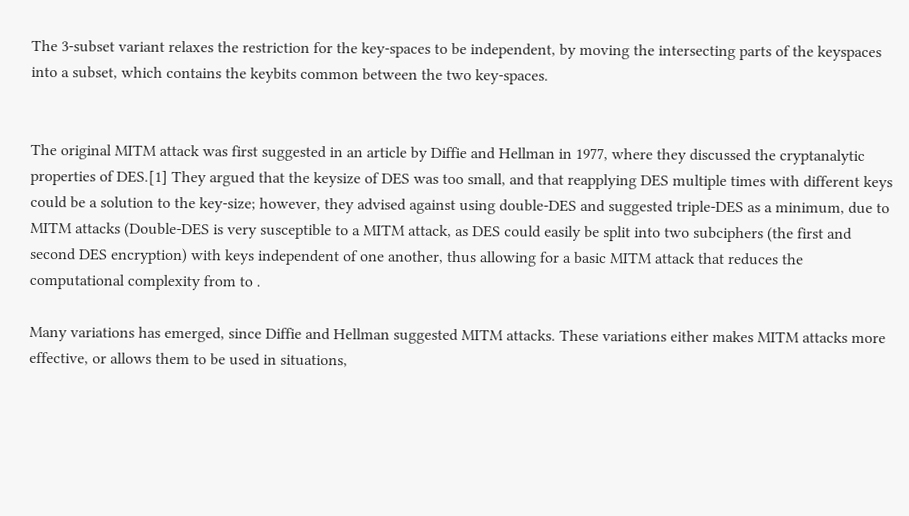The 3-subset variant relaxes the restriction for the key-spaces to be independent, by moving the intersecting parts of the keyspaces into a subset, which contains the keybits common between the two key-spaces.


The original MITM attack was first suggested in an article by Diffie and Hellman in 1977, where they discussed the cryptanalytic properties of DES.[1] They argued that the keysize of DES was too small, and that reapplying DES multiple times with different keys could be a solution to the key-size; however, they advised against using double-DES and suggested triple-DES as a minimum, due to MITM attacks (Double-DES is very susceptible to a MITM attack, as DES could easily be split into two subciphers (the first and second DES encryption) with keys independent of one another, thus allowing for a basic MITM attack that reduces the computational complexity from to .

Many variations has emerged, since Diffie and Hellman suggested MITM attacks. These variations either makes MITM attacks more effective, or allows them to be used in situations,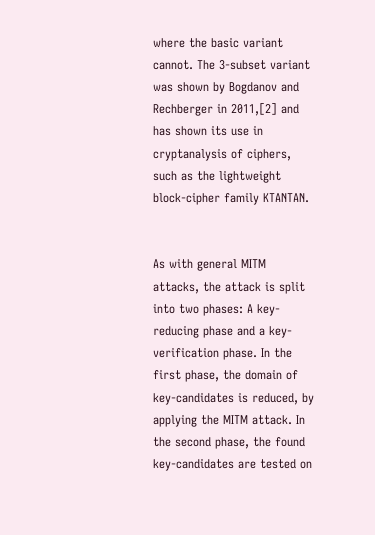where the basic variant cannot. The 3-subset variant was shown by Bogdanov and Rechberger in 2011,[2] and has shown its use in cryptanalysis of ciphers, such as the lightweight block-cipher family KTANTAN.


As with general MITM attacks, the attack is split into two phases: A key-reducing phase and a key-verification phase. In the first phase, the domain of key-candidates is reduced, by applying the MITM attack. In the second phase, the found key-candidates are tested on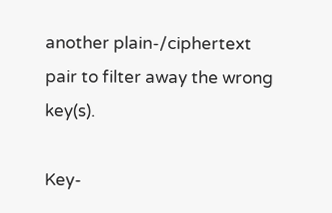another plain-/ciphertext pair to filter away the wrong key(s).

Key-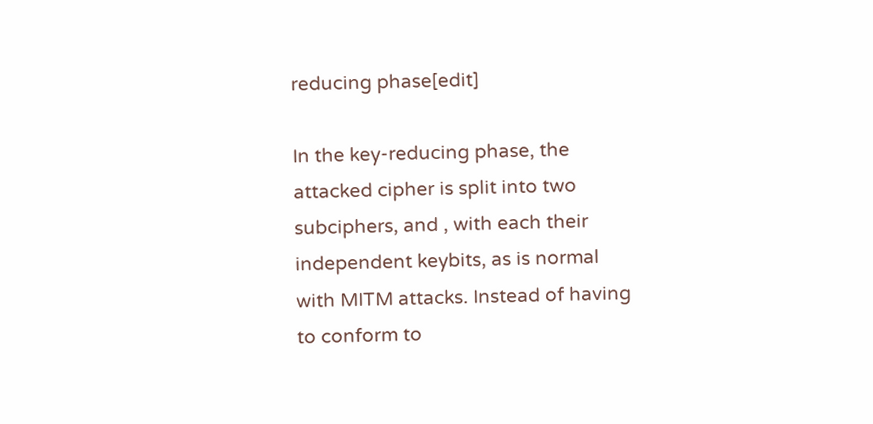reducing phase[edit]

In the key-reducing phase, the attacked cipher is split into two subciphers, and , with each their independent keybits, as is normal with MITM attacks. Instead of having to conform to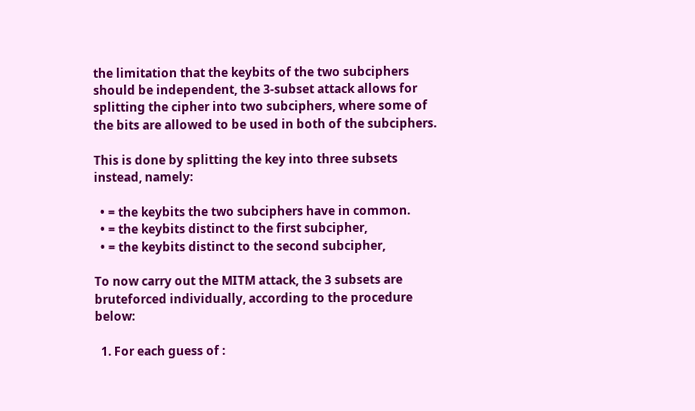the limitation that the keybits of the two subciphers should be independent, the 3-subset attack allows for splitting the cipher into two subciphers, where some of the bits are allowed to be used in both of the subciphers.

This is done by splitting the key into three subsets instead, namely:

  • = the keybits the two subciphers have in common.
  • = the keybits distinct to the first subcipher,
  • = the keybits distinct to the second subcipher,

To now carry out the MITM attack, the 3 subsets are bruteforced individually, according to the procedure below:

  1. For each guess of :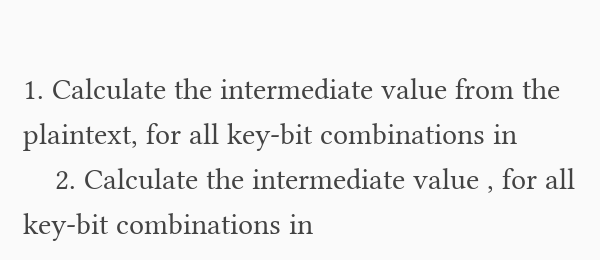1. Calculate the intermediate value from the plaintext, for all key-bit combinations in
    2. Calculate the intermediate value , for all key-bit combinations in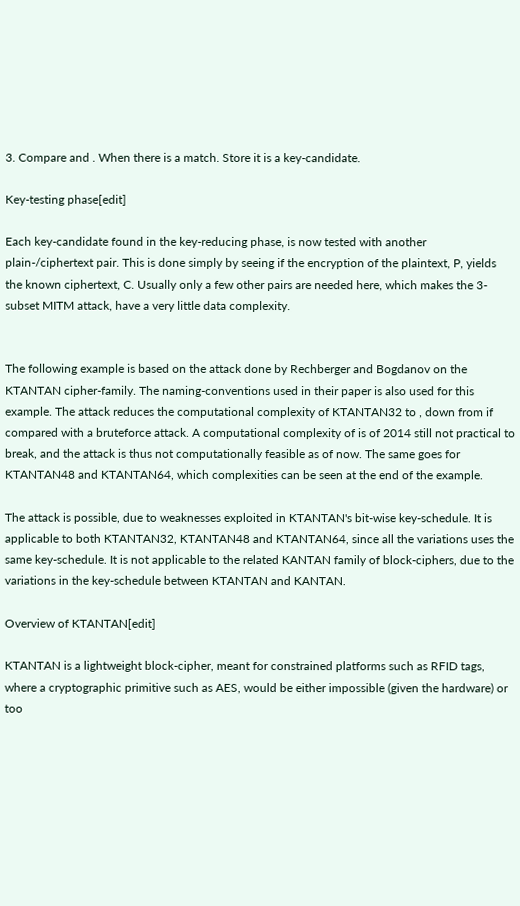3. Compare and . When there is a match. Store it is a key-candidate.

Key-testing phase[edit]

Each key-candidate found in the key-reducing phase, is now tested with another plain-/ciphertext pair. This is done simply by seeing if the encryption of the plaintext, P, yields the known ciphertext, C. Usually only a few other pairs are needed here, which makes the 3-subset MITM attack, have a very little data complexity.


The following example is based on the attack done by Rechberger and Bogdanov on the KTANTAN cipher-family. The naming-conventions used in their paper is also used for this example. The attack reduces the computational complexity of KTANTAN32 to , down from if compared with a bruteforce attack. A computational complexity of is of 2014 still not practical to break, and the attack is thus not computationally feasible as of now. The same goes for KTANTAN48 and KTANTAN64, which complexities can be seen at the end of the example.

The attack is possible, due to weaknesses exploited in KTANTAN's bit-wise key-schedule. It is applicable to both KTANTAN32, KTANTAN48 and KTANTAN64, since all the variations uses the same key-schedule. It is not applicable to the related KANTAN family of block-ciphers, due to the variations in the key-schedule between KTANTAN and KANTAN.

Overview of KTANTAN[edit]

KTANTAN is a lightweight block-cipher, meant for constrained platforms such as RFID tags, where a cryptographic primitive such as AES, would be either impossible (given the hardware) or too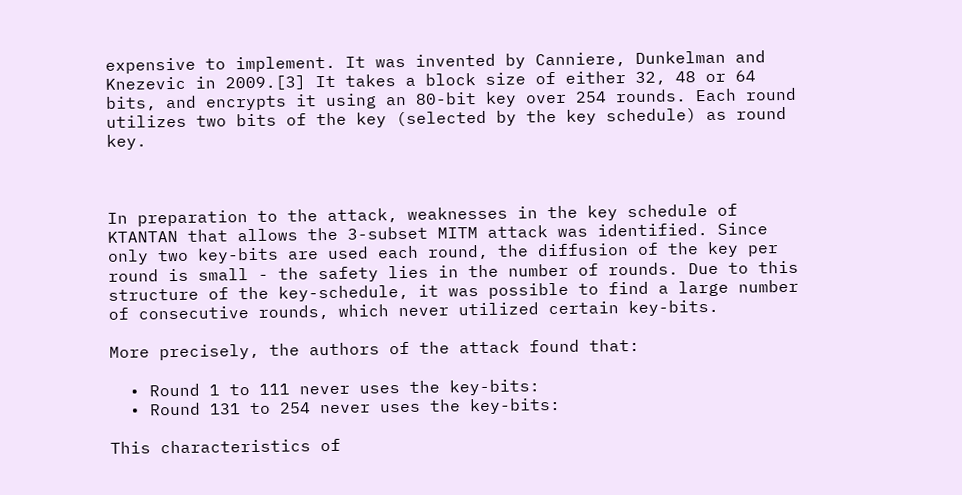expensive to implement. It was invented by Canniere, Dunkelman and Knezevic in 2009.[3] It takes a block size of either 32, 48 or 64 bits, and encrypts it using an 80-bit key over 254 rounds. Each round utilizes two bits of the key (selected by the key schedule) as round key.



In preparation to the attack, weaknesses in the key schedule of KTANTAN that allows the 3-subset MITM attack was identified. Since only two key-bits are used each round, the diffusion of the key per round is small - the safety lies in the number of rounds. Due to this structure of the key-schedule, it was possible to find a large number of consecutive rounds, which never utilized certain key-bits.

More precisely, the authors of the attack found that:

  • Round 1 to 111 never uses the key-bits:
  • Round 131 to 254 never uses the key-bits:

This characteristics of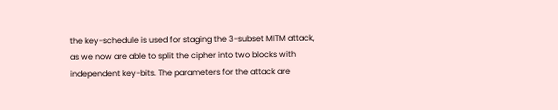the key-schedule is used for staging the 3-subset MITM attack, as we now are able to split the cipher into two blocks with independent key-bits. The parameters for the attack are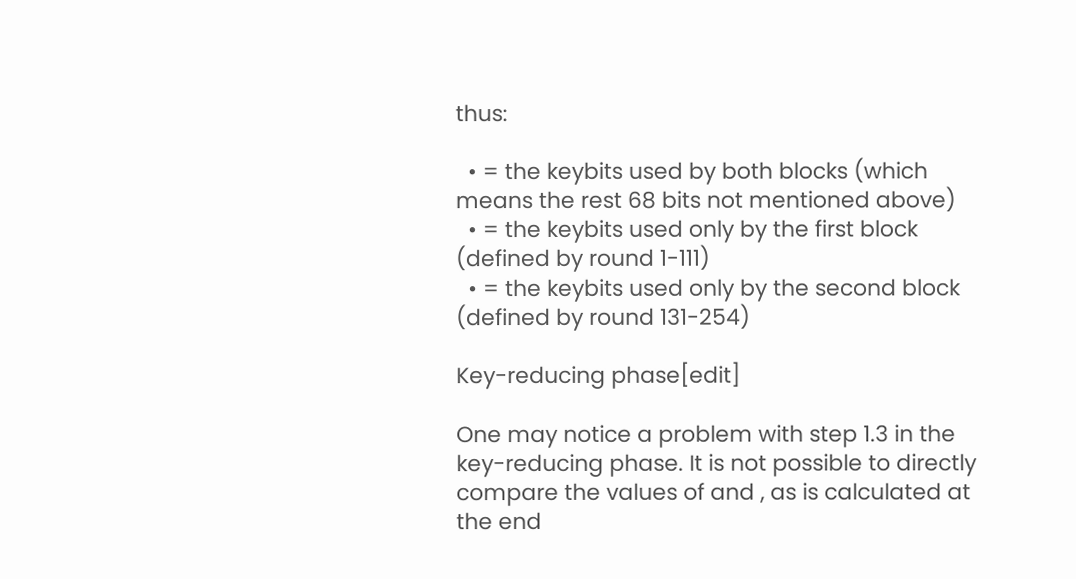thus:

  • = the keybits used by both blocks (which means the rest 68 bits not mentioned above)
  • = the keybits used only by the first block (defined by round 1-111)
  • = the keybits used only by the second block (defined by round 131-254)

Key-reducing phase[edit]

One may notice a problem with step 1.3 in the key-reducing phase. It is not possible to directly compare the values of and , as is calculated at the end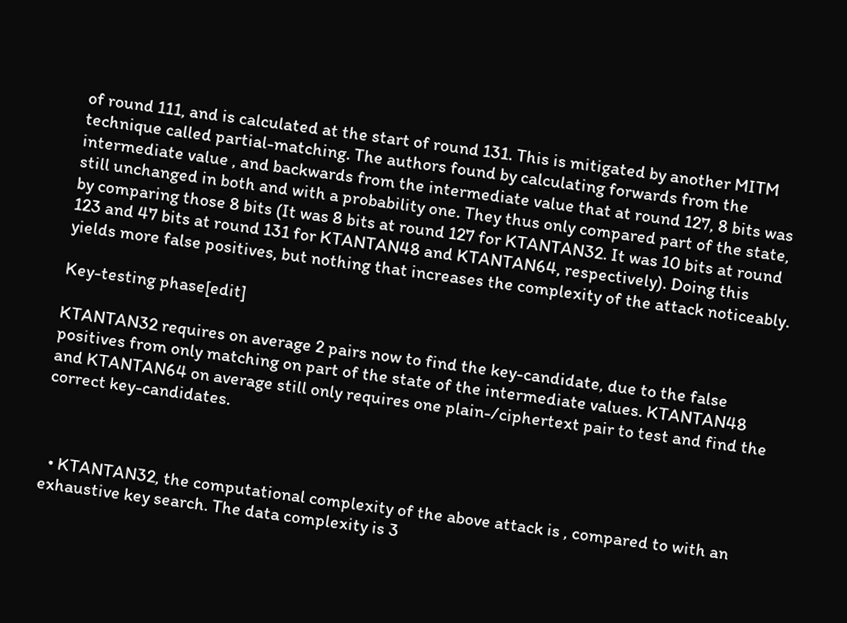of round 111, and is calculated at the start of round 131. This is mitigated by another MITM technique called partial-matching. The authors found by calculating forwards from the intermediate value , and backwards from the intermediate value that at round 127, 8 bits was still unchanged in both and with a probability one. They thus only compared part of the state, by comparing those 8 bits (It was 8 bits at round 127 for KTANTAN32. It was 10 bits at round 123 and 47 bits at round 131 for KTANTAN48 and KTANTAN64, respectively). Doing this yields more false positives, but nothing that increases the complexity of the attack noticeably.

Key-testing phase[edit]

KTANTAN32 requires on average 2 pairs now to find the key-candidate, due to the false positives from only matching on part of the state of the intermediate values. KTANTAN48 and KTANTAN64 on average still only requires one plain-/ciphertext pair to test and find the correct key-candidates.



  • KTANTAN32, the computational complexity of the above attack is , compared to with an exhaustive key search. The data complexity is 3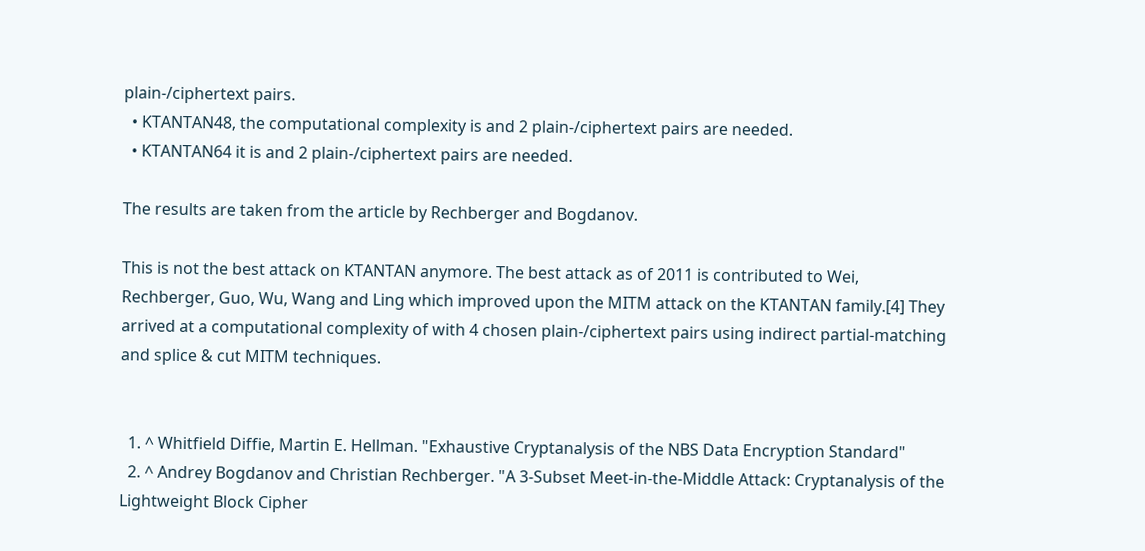plain-/ciphertext pairs.
  • KTANTAN48, the computational complexity is and 2 plain-/ciphertext pairs are needed.
  • KTANTAN64 it is and 2 plain-/ciphertext pairs are needed.

The results are taken from the article by Rechberger and Bogdanov.

This is not the best attack on KTANTAN anymore. The best attack as of 2011 is contributed to Wei, Rechberger, Guo, Wu, Wang and Ling which improved upon the MITM attack on the KTANTAN family.[4] They arrived at a computational complexity of with 4 chosen plain-/ciphertext pairs using indirect partial-matching and splice & cut MITM techniques.


  1. ^ Whitfield Diffie, Martin E. Hellman. "Exhaustive Cryptanalysis of the NBS Data Encryption Standard"
  2. ^ Andrey Bogdanov and Christian Rechberger. "A 3-Subset Meet-in-the-Middle Attack: Cryptanalysis of the Lightweight Block Cipher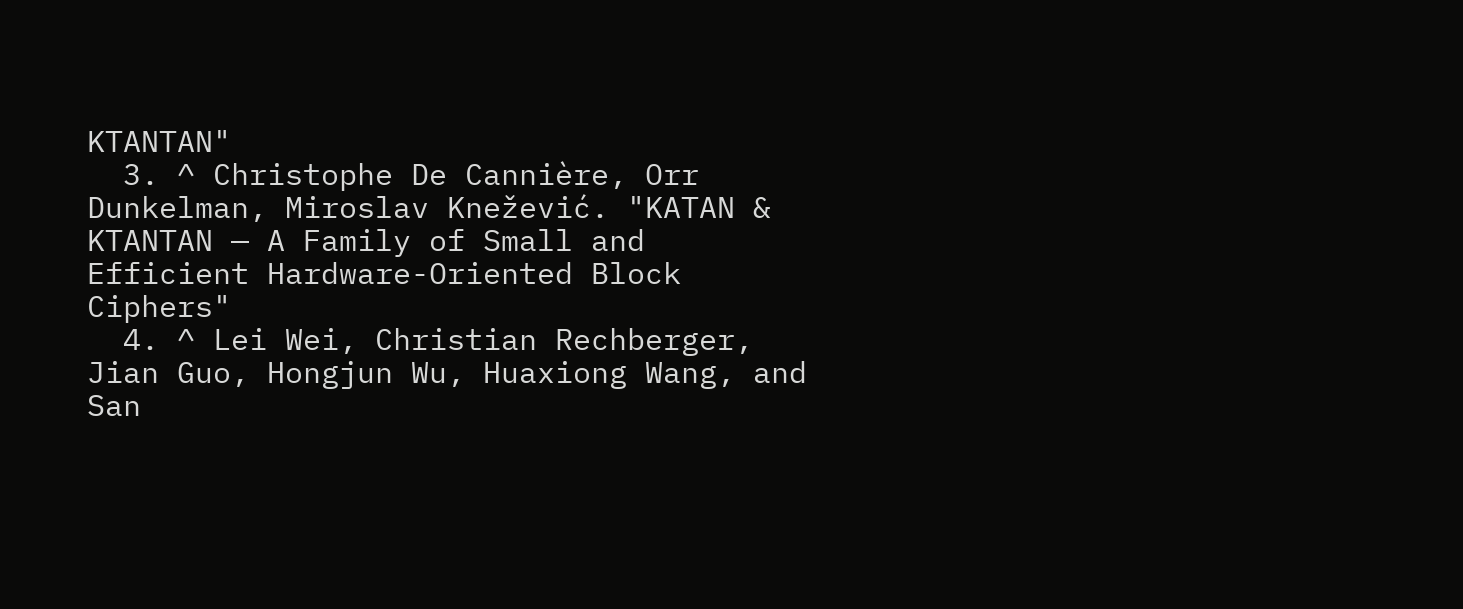KTANTAN"
  3. ^ Christophe De Cannière, Orr Dunkelman, Miroslav Knežević. "KATAN & KTANTAN — A Family of Small and Efficient Hardware-Oriented Block Ciphers"
  4. ^ Lei Wei, Christian Rechberger, Jian Guo, Hongjun Wu, Huaxiong Wang, and San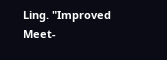Ling. "Improved Meet-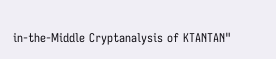in-the-Middle Cryptanalysis of KTANTAN"